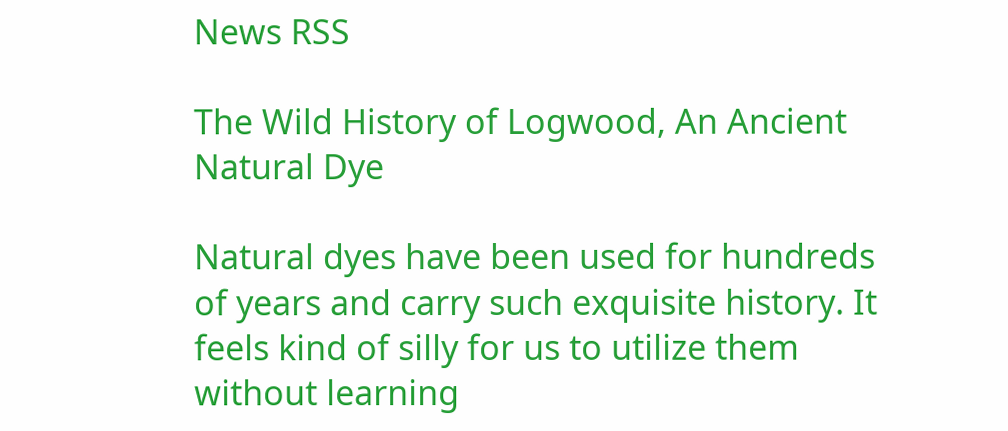News RSS

The Wild History of Logwood, An Ancient Natural Dye

Natural dyes have been used for hundreds of years and carry such exquisite history. It feels kind of silly for us to utilize them without learning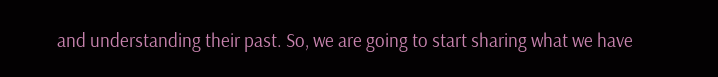and understanding their past. So, we are going to start sharing what we have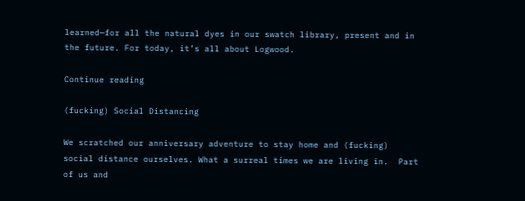learned—for all the natural dyes in our swatch library, present and in the future. For today, it’s all about Logwood.

Continue reading

(fucking) Social Distancing

We scratched our anniversary adventure to stay home and (fucking) social distance ourselves. What a surreal times we are living in.  Part of us and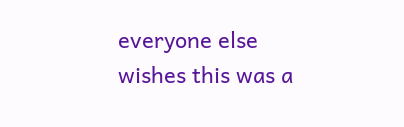everyone else wishes this was a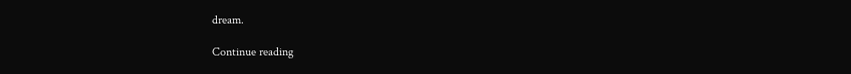dream.

Continue reading